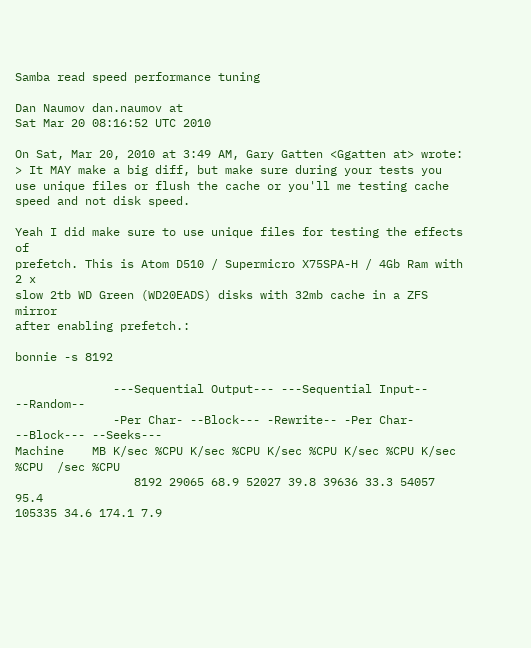Samba read speed performance tuning

Dan Naumov dan.naumov at
Sat Mar 20 08:16:52 UTC 2010

On Sat, Mar 20, 2010 at 3:49 AM, Gary Gatten <Ggatten at> wrote:
> It MAY make a big diff, but make sure during your tests you use unique files or flush the cache or you'll me testing cache speed and not disk speed.

Yeah I did make sure to use unique files for testing the effects of
prefetch. This is Atom D510 / Supermicro X75SPA-H / 4Gb Ram with 2 x
slow 2tb WD Green (WD20EADS) disks with 32mb cache in a ZFS mirror
after enabling prefetch.:

bonnie -s 8192

              ---Sequential Output--- ---Sequential Input-- --Random--
              -Per Char- --Block--- -Rewrite-- -Per Char- --Block--- --Seeks---
Machine    MB K/sec %CPU K/sec %CPU K/sec %CPU K/sec %CPU K/sec %CPU  /sec %CPU
                 8192 29065 68.9 52027 39.8 39636 33.3 54057 95.4
105335 34.6 174.1 7.9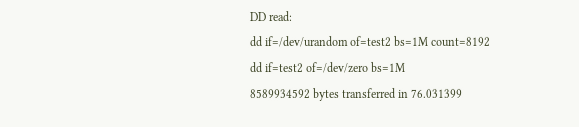DD read:
dd if=/dev/urandom of=test2 bs=1M count=8192
dd if=test2 of=/dev/zero bs=1M
8589934592 bytes transferred in 76.031399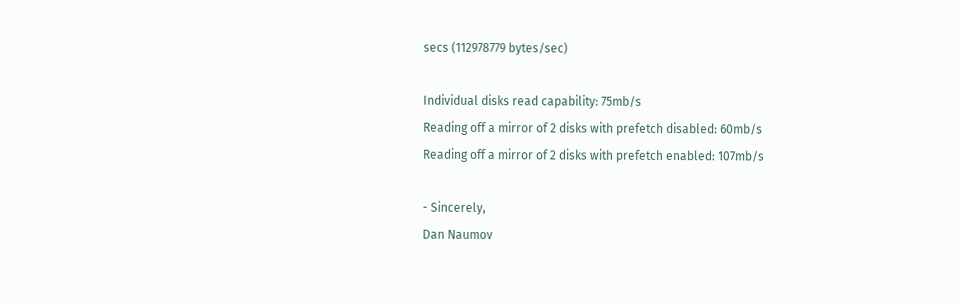secs (112978779 bytes/sec)

Individual disks read capability: 75mb/s
Reading off a mirror of 2 disks with prefetch disabled: 60mb/s
Reading off a mirror of 2 disks with prefetch enabled: 107mb/s

- Sincerely,
Dan Naumov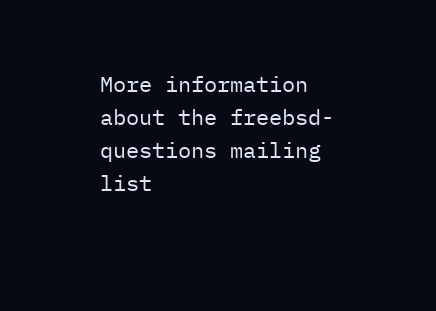More information about the freebsd-questions mailing list